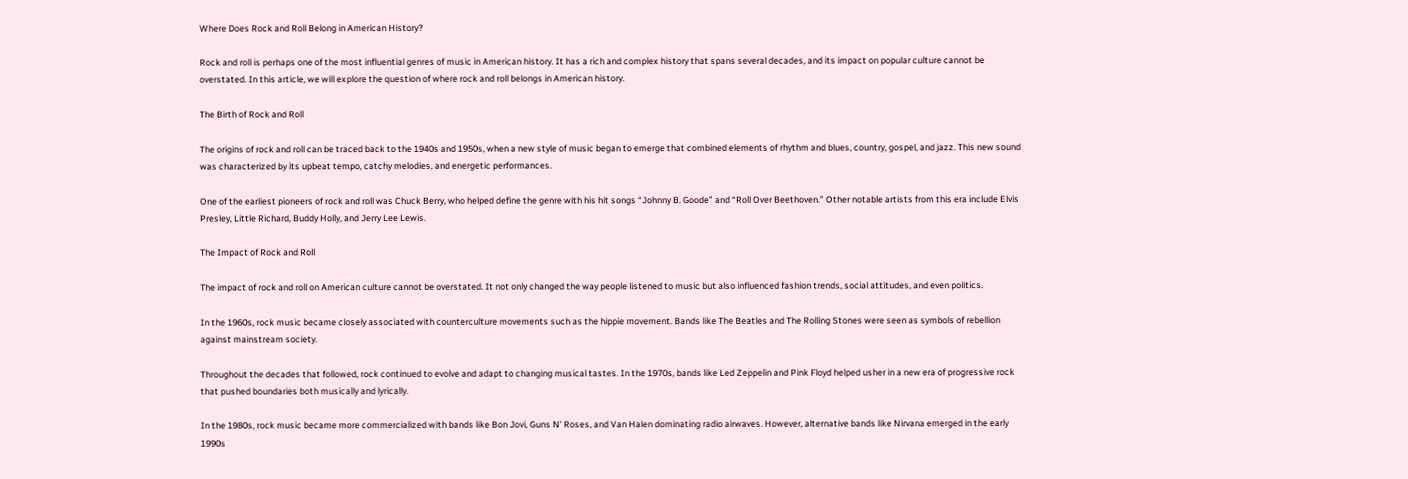Where Does Rock and Roll Belong in American History?

Rock and roll is perhaps one of the most influential genres of music in American history. It has a rich and complex history that spans several decades, and its impact on popular culture cannot be overstated. In this article, we will explore the question of where rock and roll belongs in American history.

The Birth of Rock and Roll

The origins of rock and roll can be traced back to the 1940s and 1950s, when a new style of music began to emerge that combined elements of rhythm and blues, country, gospel, and jazz. This new sound was characterized by its upbeat tempo, catchy melodies, and energetic performances.

One of the earliest pioneers of rock and roll was Chuck Berry, who helped define the genre with his hit songs “Johnny B. Goode” and “Roll Over Beethoven.” Other notable artists from this era include Elvis Presley, Little Richard, Buddy Holly, and Jerry Lee Lewis.

The Impact of Rock and Roll

The impact of rock and roll on American culture cannot be overstated. It not only changed the way people listened to music but also influenced fashion trends, social attitudes, and even politics.

In the 1960s, rock music became closely associated with counterculture movements such as the hippie movement. Bands like The Beatles and The Rolling Stones were seen as symbols of rebellion against mainstream society.

Throughout the decades that followed, rock continued to evolve and adapt to changing musical tastes. In the 1970s, bands like Led Zeppelin and Pink Floyd helped usher in a new era of progressive rock that pushed boundaries both musically and lyrically.

In the 1980s, rock music became more commercialized with bands like Bon Jovi, Guns N’ Roses, and Van Halen dominating radio airwaves. However, alternative bands like Nirvana emerged in the early 1990s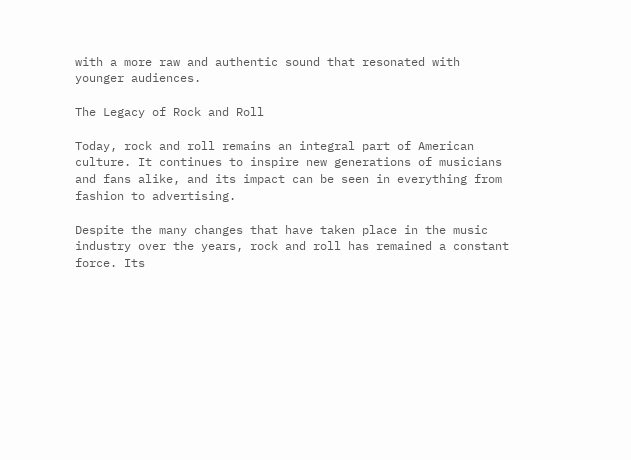with a more raw and authentic sound that resonated with younger audiences.

The Legacy of Rock and Roll

Today, rock and roll remains an integral part of American culture. It continues to inspire new generations of musicians and fans alike, and its impact can be seen in everything from fashion to advertising.

Despite the many changes that have taken place in the music industry over the years, rock and roll has remained a constant force. Its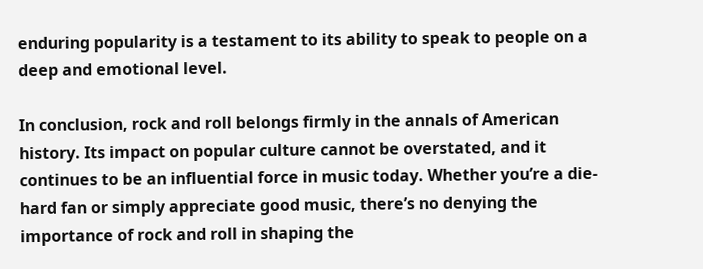enduring popularity is a testament to its ability to speak to people on a deep and emotional level.

In conclusion, rock and roll belongs firmly in the annals of American history. Its impact on popular culture cannot be overstated, and it continues to be an influential force in music today. Whether you’re a die-hard fan or simply appreciate good music, there’s no denying the importance of rock and roll in shaping the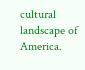cultural landscape of America.